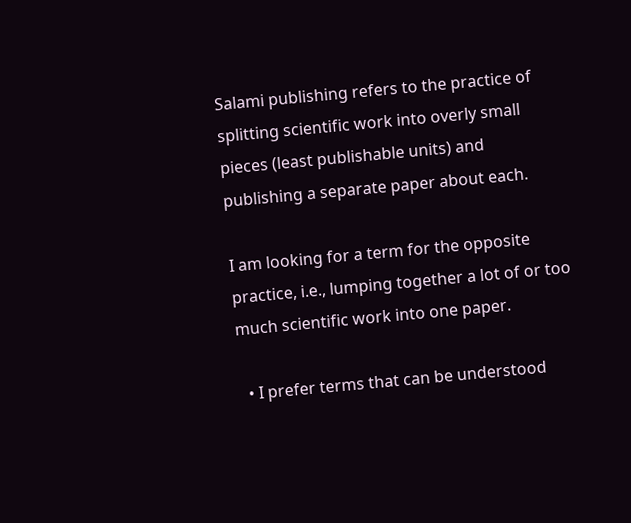Salami publishing refers to the practice of splitting scientific work into overly small pieces (least publishable units) and publishing a separate paper about each.

I am looking for a term for the opposite practice, i.e., lumping together a lot of or too much scientific work into one paper.

  • I prefer terms that can be understood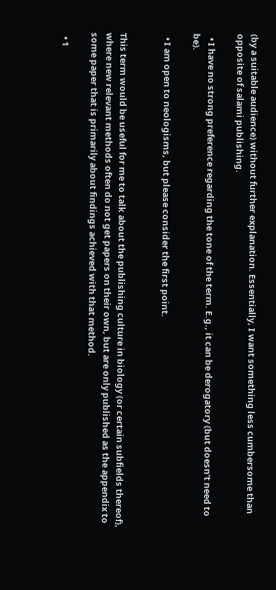(by a suitable audience) without further explanation. Essentially, I want something less cumbersome than opposite of salami publishing.

  • I have no strong preference regarding the tone of the term. E.g., it can be derogatory (but doesn’t need to be).

  • I am open to neologisms, but please consider the first point.


This term would be useful for me to talk about the publishing culture in biology (or certain subfields thereof), where new relevant methods often do not get papers on their own, but are only published as the appendix to some paper that is primarily about findings achieved with that method.

  • 1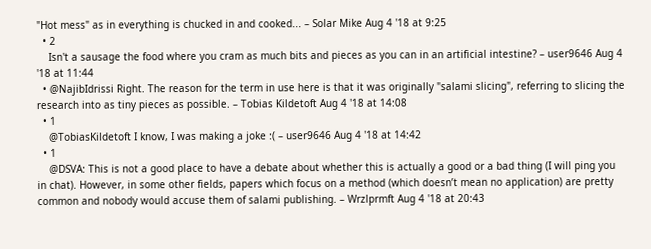"Hot mess" as in everything is chucked in and cooked... – Solar Mike Aug 4 '18 at 9:25
  • 2
    Isn't a sausage the food where you cram as much bits and pieces as you can in an artificial intestine? – user9646 Aug 4 '18 at 11:44
  • @NajibIdrissi Right. The reason for the term in use here is that it was originally "salami slicing", referring to slicing the research into as tiny pieces as possible. – Tobias Kildetoft Aug 4 '18 at 14:08
  • 1
    @TobiasKildetoft I know, I was making a joke :( – user9646 Aug 4 '18 at 14:42
  • 1
    @DSVA: This is not a good place to have a debate about whether this is actually a good or a bad thing (I will ping you in chat). However, in some other fields, papers which focus on a method (which doesn’t mean no application) are pretty common and nobody would accuse them of salami publishing. – Wrzlprmft Aug 4 '18 at 20:43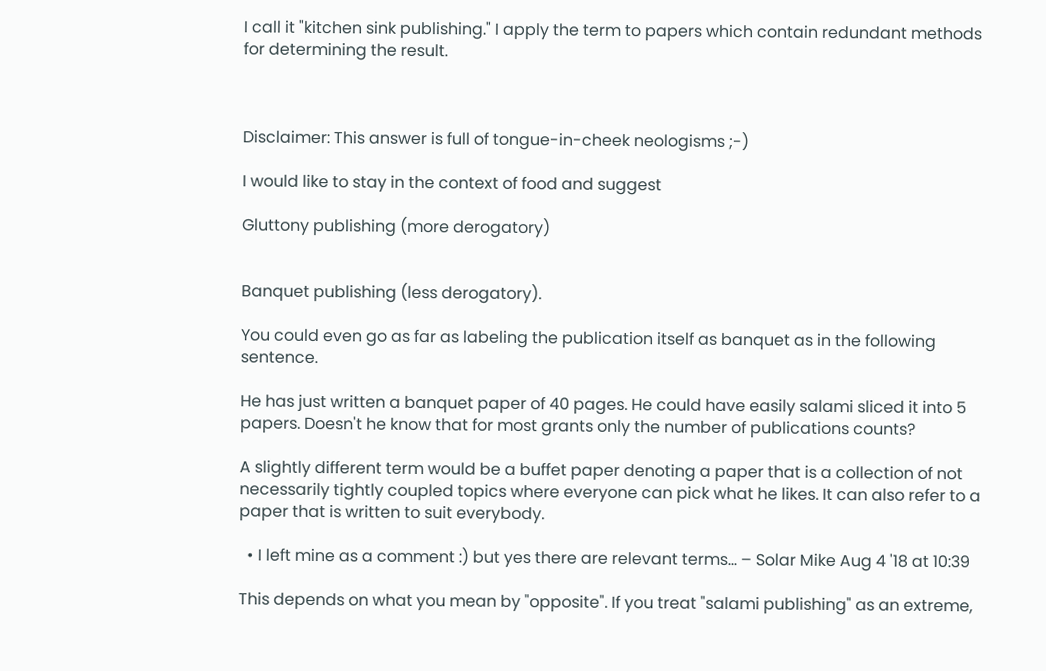I call it "kitchen sink publishing." I apply the term to papers which contain redundant methods for determining the result.



Disclaimer: This answer is full of tongue-in-cheek neologisms ;-)

I would like to stay in the context of food and suggest

Gluttony publishing (more derogatory)


Banquet publishing (less derogatory).

You could even go as far as labeling the publication itself as banquet as in the following sentence.

He has just written a banquet paper of 40 pages. He could have easily salami sliced it into 5 papers. Doesn't he know that for most grants only the number of publications counts?

A slightly different term would be a buffet paper denoting a paper that is a collection of not necessarily tightly coupled topics where everyone can pick what he likes. It can also refer to a paper that is written to suit everybody.

  • I left mine as a comment :) but yes there are relevant terms... – Solar Mike Aug 4 '18 at 10:39

This depends on what you mean by "opposite". If you treat "salami publishing" as an extreme,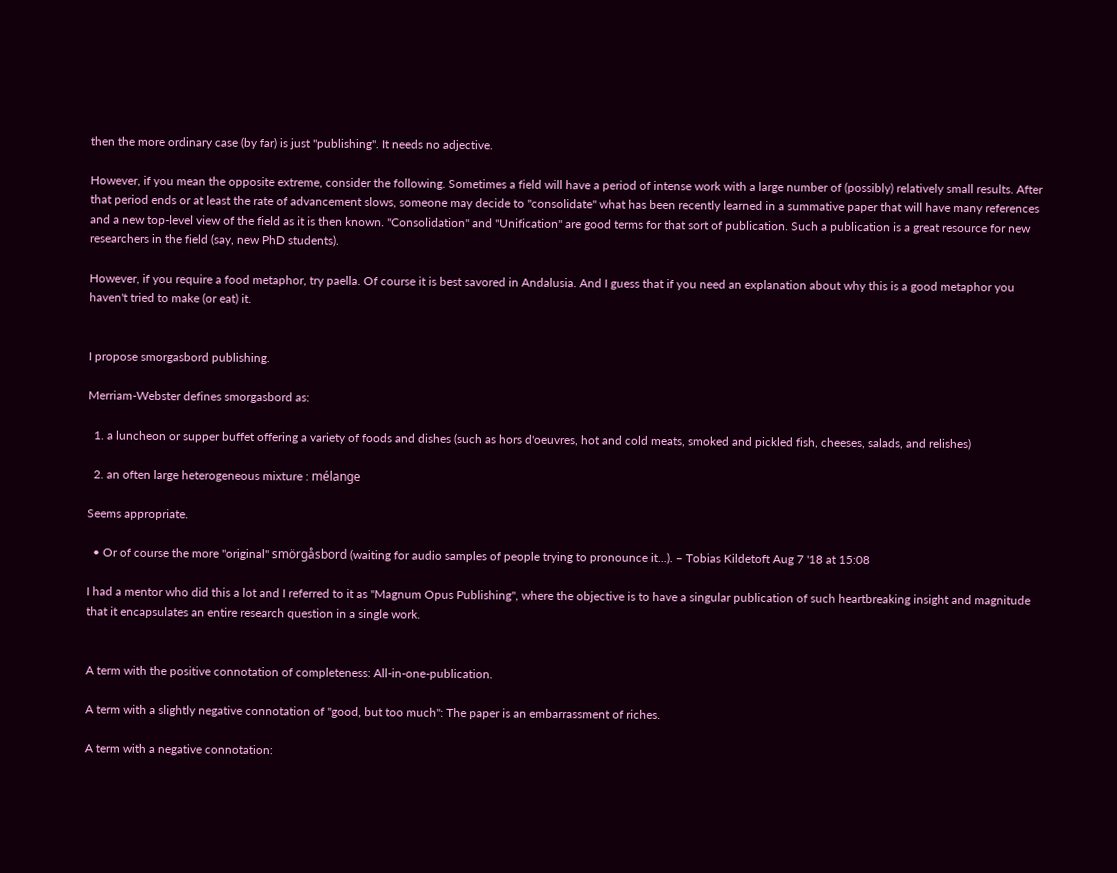then the more ordinary case (by far) is just "publishing". It needs no adjective.

However, if you mean the opposite extreme, consider the following. Sometimes a field will have a period of intense work with a large number of (possibly) relatively small results. After that period ends or at least the rate of advancement slows, someone may decide to "consolidate" what has been recently learned in a summative paper that will have many references and a new top-level view of the field as it is then known. "Consolidation" and "Unification" are good terms for that sort of publication. Such a publication is a great resource for new researchers in the field (say, new PhD students).

However, if you require a food metaphor, try paella. Of course it is best savored in Andalusia. And I guess that if you need an explanation about why this is a good metaphor you haven't tried to make (or eat) it.


I propose smorgasbord publishing.

Merriam-Webster defines smorgasbord as:

  1. a luncheon or supper buffet offering a variety of foods and dishes (such as hors d'oeuvres, hot and cold meats, smoked and pickled fish, cheeses, salads, and relishes)

  2. an often large heterogeneous mixture : mélange

Seems appropriate.

  • Or of course the more "original" smörgåsbord (waiting for audio samples of people trying to pronounce it...). – Tobias Kildetoft Aug 7 '18 at 15:08

I had a mentor who did this a lot and I referred to it as "Magnum Opus Publishing", where the objective is to have a singular publication of such heartbreaking insight and magnitude that it encapsulates an entire research question in a single work.


A term with the positive connotation of completeness: All-in-one-publication.

A term with a slightly negative connotation of "good, but too much": The paper is an embarrassment of riches.

A term with a negative connotation: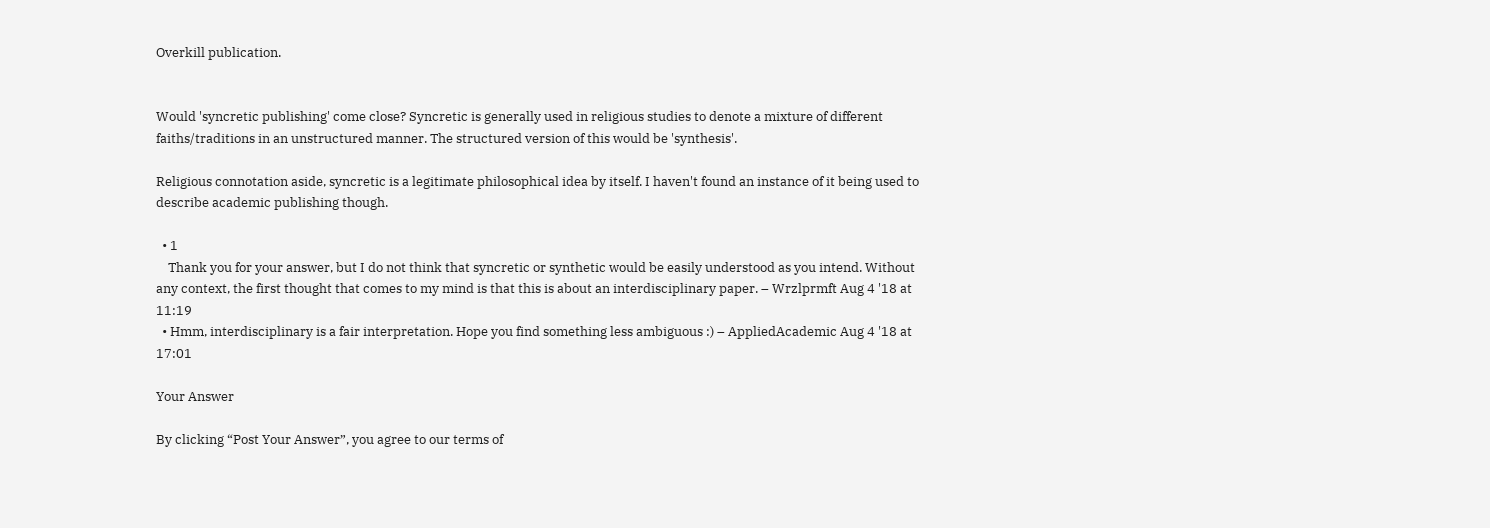Overkill publication.


Would 'syncretic publishing' come close? Syncretic is generally used in religious studies to denote a mixture of different faiths/traditions in an unstructured manner. The structured version of this would be 'synthesis'.

Religious connotation aside, syncretic is a legitimate philosophical idea by itself. I haven't found an instance of it being used to describe academic publishing though.

  • 1
    Thank you for your answer, but I do not think that syncretic or synthetic would be easily understood as you intend. Without any context, the first thought that comes to my mind is that this is about an interdisciplinary paper. – Wrzlprmft Aug 4 '18 at 11:19
  • Hmm, interdisciplinary is a fair interpretation. Hope you find something less ambiguous :) – AppliedAcademic Aug 4 '18 at 17:01

Your Answer

By clicking “Post Your Answer”, you agree to our terms of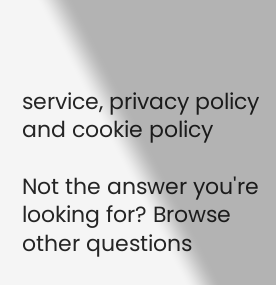service, privacy policy and cookie policy

Not the answer you're looking for? Browse other questions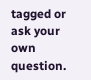tagged or ask your own question.